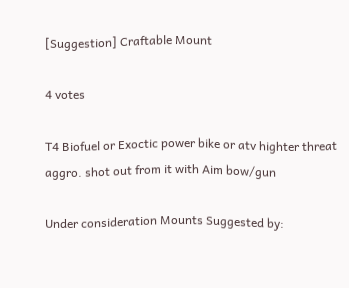[Suggestion] Craftable Mount

4 votes

T4 Biofuel or Exoctic power bike or atv highter threat aggro. shot out from it with Aim bow/gun

Under consideration Mounts Suggested by: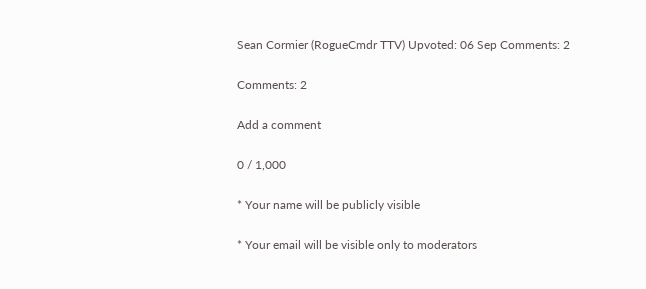Sean Cormier (RogueCmdr TTV) Upvoted: 06 Sep Comments: 2

Comments: 2

Add a comment

0 / 1,000

* Your name will be publicly visible

* Your email will be visible only to moderators